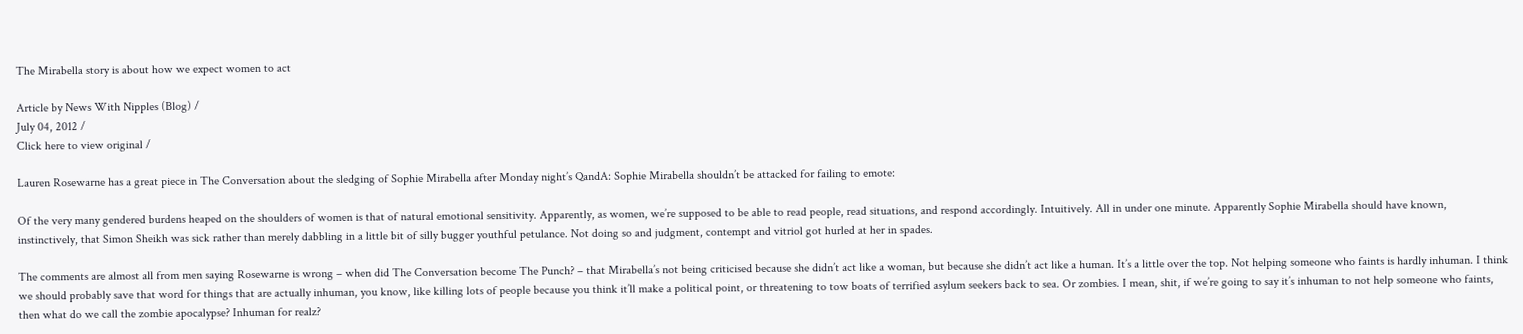The Mirabella story is about how we expect women to act

Article by News With Nipples (Blog) /
July 04, 2012 /
Click here to view original /

Lauren Rosewarne has a great piece in The Conversation about the sledging of Sophie Mirabella after Monday night’s QandA: Sophie Mirabella shouldn’t be attacked for failing to emote:

Of the very many gendered burdens heaped on the shoulders of women is that of natural emotional sensitivity. Apparently, as women, we’re supposed to be able to read people, read situations, and respond accordingly. Intuitively. All in under one minute. Apparently Sophie Mirabella should have known, instinctively, that Simon Sheikh was sick rather than merely dabbling in a little bit of silly bugger youthful petulance. Not doing so and judgment, contempt and vitriol got hurled at her in spades.

The comments are almost all from men saying Rosewarne is wrong – when did The Conversation become The Punch? – that Mirabella’s not being criticised because she didn’t act like a woman, but because she didn’t act like a human. It’s a little over the top. Not helping someone who faints is hardly inhuman. I think we should probably save that word for things that are actually inhuman, you know, like killing lots of people because you think it’ll make a political point, or threatening to tow boats of terrified asylum seekers back to sea. Or zombies. I mean, shit, if we’re going to say it’s inhuman to not help someone who faints, then what do we call the zombie apocalypse? Inhuman for realz?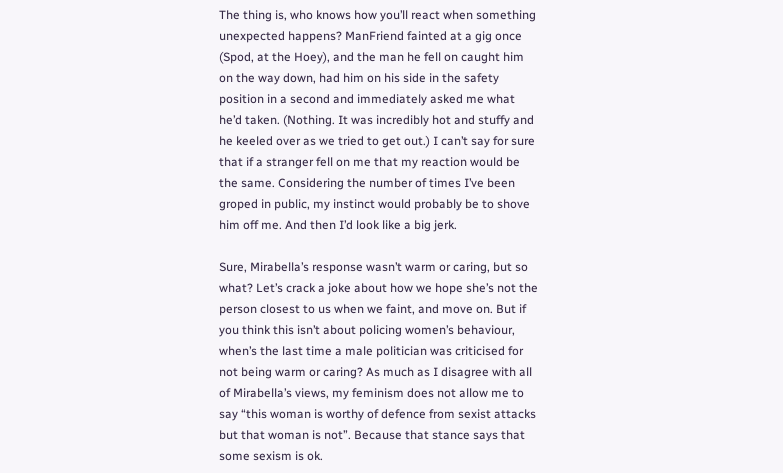The thing is, who knows how you’ll react when something unexpected happens? ManFriend fainted at a gig once (Spod, at the Hoey), and the man he fell on caught him on the way down, had him on his side in the safety position in a second and immediately asked me what he’d taken. (Nothing. It was incredibly hot and stuffy and he keeled over as we tried to get out.) I can’t say for sure that if a stranger fell on me that my reaction would be the same. Considering the number of times I’ve been groped in public, my instinct would probably be to shove him off me. And then I’d look like a big jerk.

Sure, Mirabella’s response wasn’t warm or caring, but so what? Let’s crack a joke about how we hope she’s not the person closest to us when we faint, and move on. But if you think this isn’t about policing women’s behaviour, when’s the last time a male politician was criticised for not being warm or caring? As much as I disagree with all of Mirabella’s views, my feminism does not allow me to say “this woman is worthy of defence from sexist attacks but that woman is not”. Because that stance says that some sexism is ok.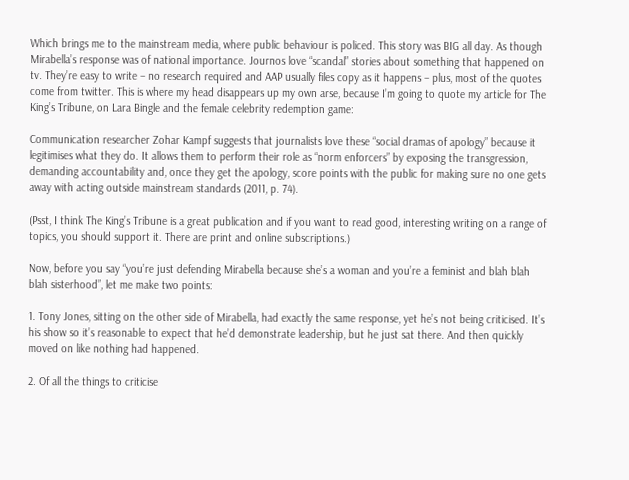Which brings me to the mainstream media, where public behaviour is policed. This story was BIG all day. As though Mirabella’s response was of national importance. Journos love “scandal” stories about something that happened on tv. They’re easy to write – no research required and AAP usually files copy as it happens – plus, most of the quotes come from twitter. This is where my head disappears up my own arse, because I’m going to quote my article for The King’s Tribune, on Lara Bingle and the female celebrity redemption game:

Communication researcher Zohar Kampf suggests that journalists love these “social dramas of apology” because it legitimises what they do. It allows them to perform their role as “norm enforcers” by exposing the transgression, demanding accountability and, once they get the apology, score points with the public for making sure no one gets away with acting outside mainstream standards (2011, p. 74).

(Psst, I think The King’s Tribune is a great publication and if you want to read good, interesting writing on a range of topics, you should support it. There are print and online subscriptions.)

Now, before you say “you’re just defending Mirabella because she’s a woman and you’re a feminist and blah blah blah sisterhood”, let me make two points:

1. Tony Jones, sitting on the other side of Mirabella, had exactly the same response, yet he’s not being criticised. It’s his show so it’s reasonable to expect that he’d demonstrate leadership, but he just sat there. And then quickly moved on like nothing had happened.

2. Of all the things to criticise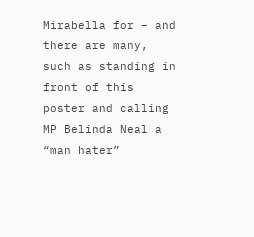Mirabella for – and there are many, such as standing in front of this poster and calling MP Belinda Neal a “man hater”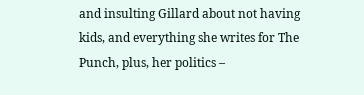and insulting Gillard about not having kids, and everything she writes for The Punch, plus, her politics –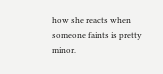how she reacts when someone faints is pretty minor.